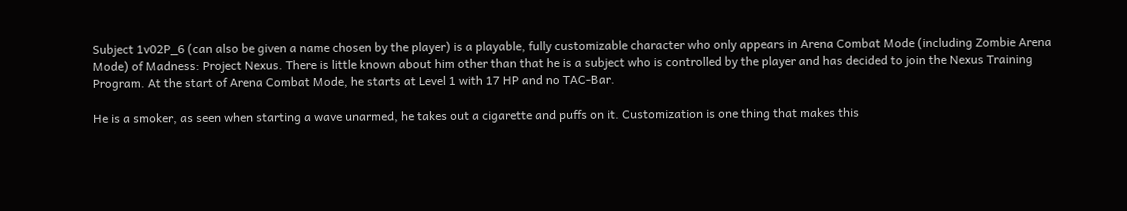Subject 1v02P_6 (can also be given a name chosen by the player) is a playable, fully customizable character who only appears in Arena Combat Mode (including Zombie Arena Mode) of Madness: Project Nexus. There is little known about him other than that he is a subject who is controlled by the player and has decided to join the Nexus Training Program. At the start of Arena Combat Mode, he starts at Level 1 with 17 HP and no TAC-Bar.

He is a smoker, as seen when starting a wave unarmed, he takes out a cigarette and puffs on it. Customization is one thing that makes this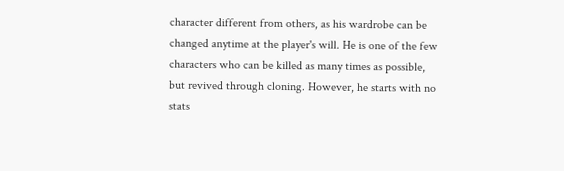character different from others, as his wardrobe can be changed anytime at the player's will. He is one of the few characters who can be killed as many times as possible, but revived through cloning. However, he starts with no stats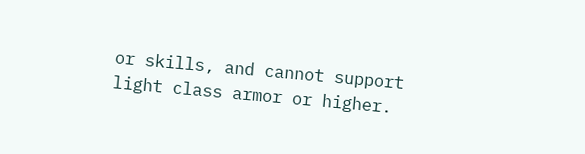or skills, and cannot support light class armor or higher.